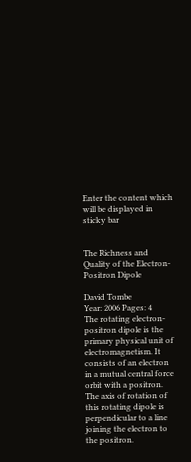Enter the content which will be displayed in sticky bar


The Richness and Quality of the Electron-Positron Dipole

David Tombe
Year: 2006 Pages: 4
The rotating electron-positron dipole is the primary physical unit of electromagnetism. It consists of an electron in a mutual central force orbit with a positron. The axis of rotation of this rotating dipole is perpendicular to a line joining the electron to the positron.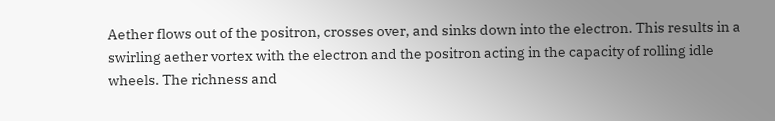Aether flows out of the positron, crosses over, and sinks down into the electron. This results in a swirling aether vortex with the electron and the positron acting in the capacity of rolling idle wheels. The richness and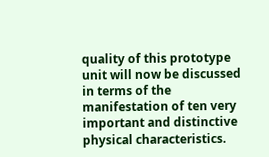quality of this prototype unit will now be discussed in terms of the manifestation of ten very important and distinctive physical characteristics.